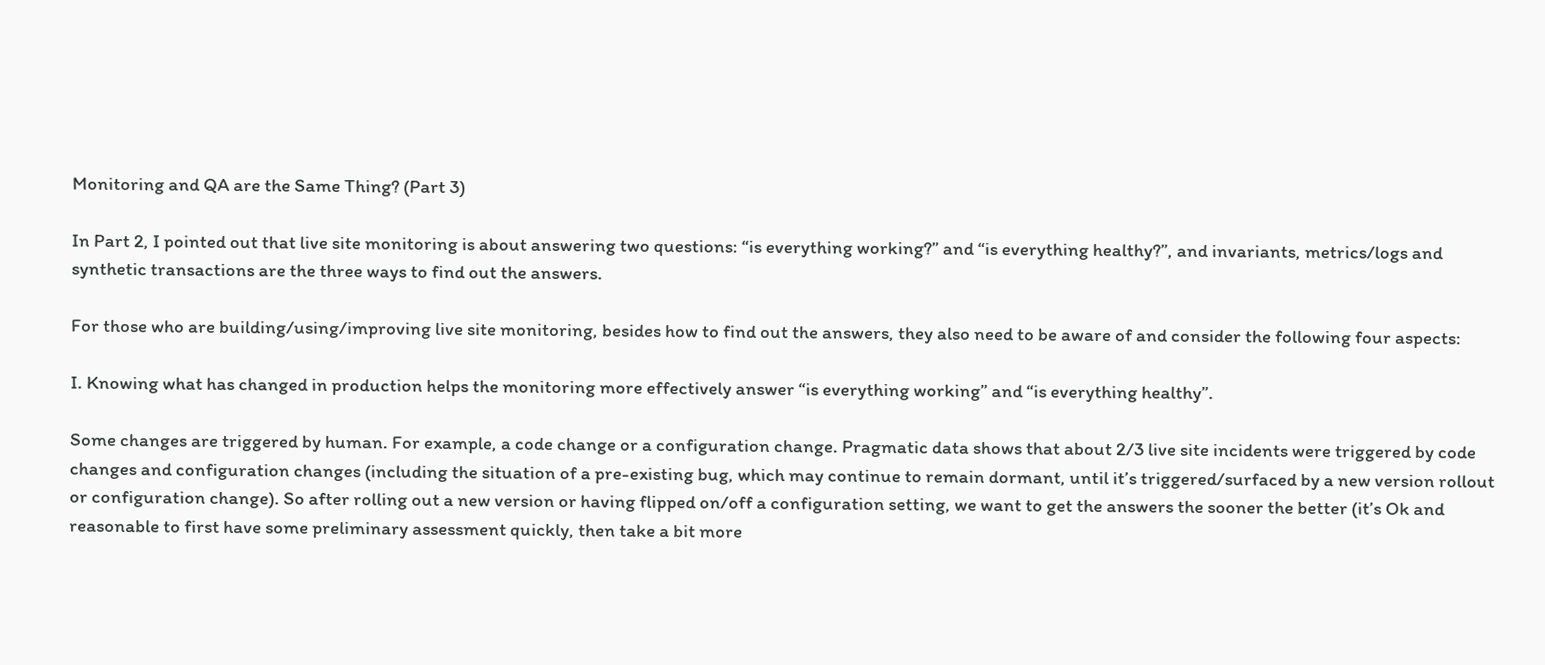Monitoring and QA are the Same Thing? (Part 3)

In Part 2, I pointed out that live site monitoring is about answering two questions: “is everything working?” and “is everything healthy?”, and invariants, metrics/logs and synthetic transactions are the three ways to find out the answers.

For those who are building/using/improving live site monitoring, besides how to find out the answers, they also need to be aware of and consider the following four aspects:

I. Knowing what has changed in production helps the monitoring more effectively answer “is everything working” and “is everything healthy”.

Some changes are triggered by human. For example, a code change or a configuration change. Pragmatic data shows that about 2/3 live site incidents were triggered by code changes and configuration changes (including the situation of a pre-existing bug, which may continue to remain dormant, until it’s triggered/surfaced by a new version rollout or configuration change). So after rolling out a new version or having flipped on/off a configuration setting, we want to get the answers the sooner the better (it’s Ok and reasonable to first have some preliminary assessment quickly, then take a bit more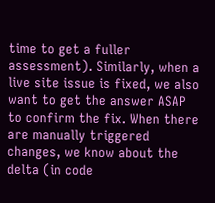time to get a fuller assessment). Similarly, when a live site issue is fixed, we also want to get the answer ASAP to confirm the fix. When there are manually triggered changes, we know about the delta (in code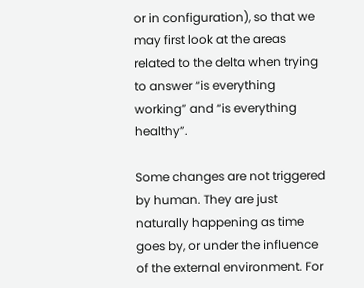or in configuration), so that we may first look at the areas related to the delta when trying to answer “is everything working” and “is everything healthy”.

Some changes are not triggered by human. They are just naturally happening as time goes by, or under the influence of the external environment. For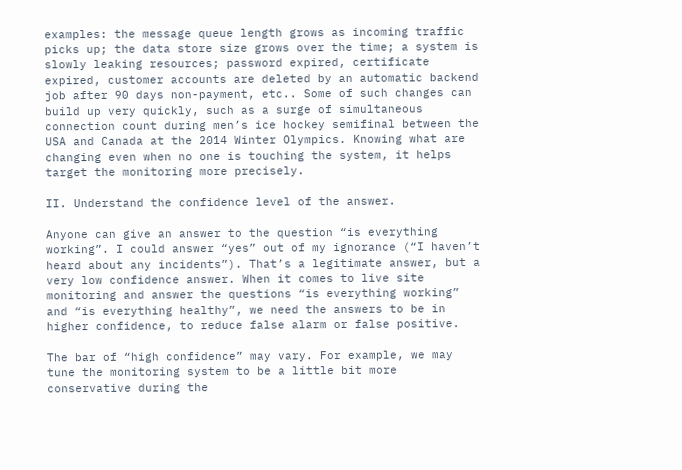examples: the message queue length grows as incoming traffic picks up; the data store size grows over the time; a system is slowly leaking resources; password expired, certificate expired, customer accounts are deleted by an automatic backend job after 90 days non-payment, etc.. Some of such changes can build up very quickly, such as a surge of simultaneous connection count during men’s ice hockey semifinal between the USA and Canada at the 2014 Winter Olympics. Knowing what are changing even when no one is touching the system, it helps target the monitoring more precisely.

II. Understand the confidence level of the answer.

Anyone can give an answer to the question “is everything working”. I could answer “yes” out of my ignorance (“I haven’t heard about any incidents”). That’s a legitimate answer, but a very low confidence answer. When it comes to live site monitoring and answer the questions “is everything working” and “is everything healthy”, we need the answers to be in higher confidence, to reduce false alarm or false positive.

The bar of “high confidence” may vary. For example, we may tune the monitoring system to be a little bit more conservative during the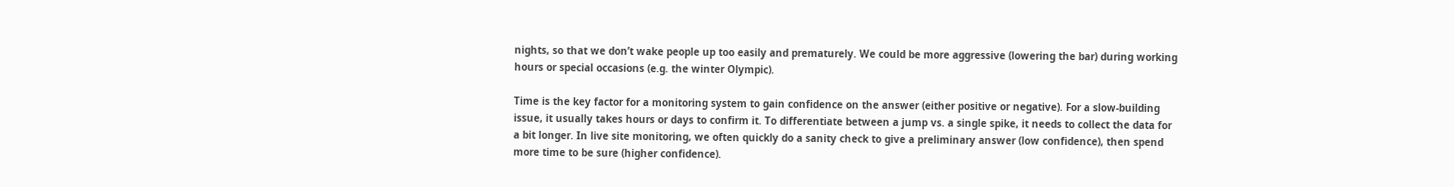nights, so that we don’t wake people up too easily and prematurely. We could be more aggressive (lowering the bar) during working hours or special occasions (e.g. the winter Olympic).

Time is the key factor for a monitoring system to gain confidence on the answer (either positive or negative). For a slow-building issue, it usually takes hours or days to confirm it. To differentiate between a jump vs. a single spike, it needs to collect the data for a bit longer. In live site monitoring, we often quickly do a sanity check to give a preliminary answer (low confidence), then spend more time to be sure (higher confidence).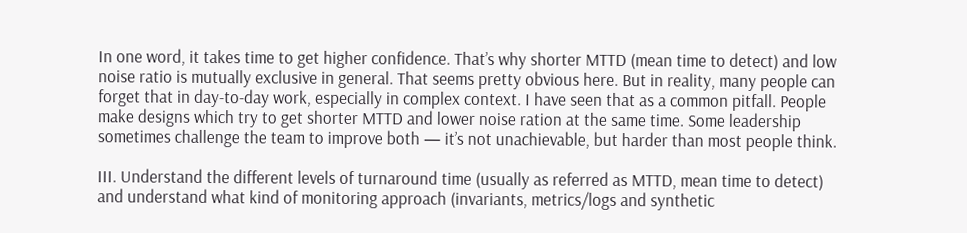In one word, it takes time to get higher confidence. That’s why shorter MTTD (mean time to detect) and low noise ratio is mutually exclusive in general. That seems pretty obvious here. But in reality, many people can forget that in day-to-day work, especially in complex context. I have seen that as a common pitfall. People make designs which try to get shorter MTTD and lower noise ration at the same time. Some leadership sometimes challenge the team to improve both — it’s not unachievable, but harder than most people think.

III. Understand the different levels of turnaround time (usually as referred as MTTD, mean time to detect) and understand what kind of monitoring approach (invariants, metrics/logs and synthetic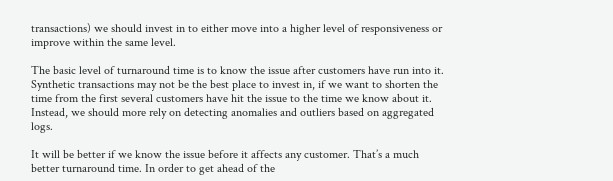transactions) we should invest in to either move into a higher level of responsiveness or improve within the same level.

The basic level of turnaround time is to know the issue after customers have run into it. Synthetic transactions may not be the best place to invest in, if we want to shorten the time from the first several customers have hit the issue to the time we know about it. Instead, we should more rely on detecting anomalies and outliers based on aggregated logs.

It will be better if we know the issue before it affects any customer. That’s a much better turnaround time. In order to get ahead of the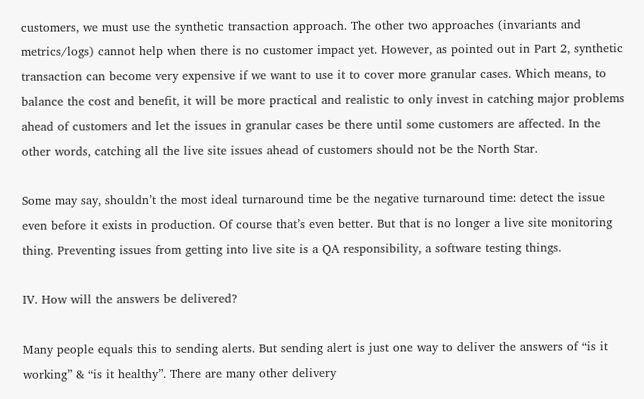customers, we must use the synthetic transaction approach. The other two approaches (invariants and metrics/logs) cannot help when there is no customer impact yet. However, as pointed out in Part 2, synthetic transaction can become very expensive if we want to use it to cover more granular cases. Which means, to balance the cost and benefit, it will be more practical and realistic to only invest in catching major problems ahead of customers and let the issues in granular cases be there until some customers are affected. In the other words, catching all the live site issues ahead of customers should not be the North Star.

Some may say, shouldn’t the most ideal turnaround time be the negative turnaround time: detect the issue even before it exists in production. Of course that’s even better. But that is no longer a live site monitoring thing. Preventing issues from getting into live site is a QA responsibility, a software testing things.

IV. How will the answers be delivered?

Many people equals this to sending alerts. But sending alert is just one way to deliver the answers of “is it working” & “is it healthy”. There are many other delivery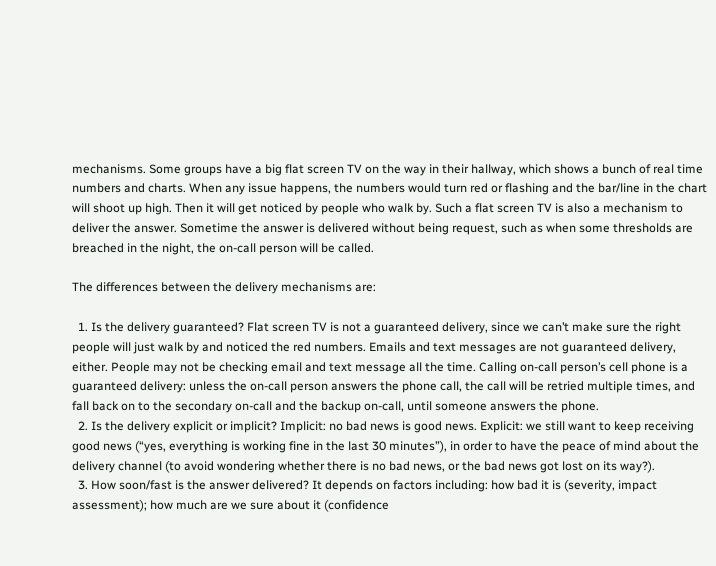mechanisms. Some groups have a big flat screen TV on the way in their hallway, which shows a bunch of real time numbers and charts. When any issue happens, the numbers would turn red or flashing and the bar/line in the chart will shoot up high. Then it will get noticed by people who walk by. Such a flat screen TV is also a mechanism to deliver the answer. Sometime the answer is delivered without being request, such as when some thresholds are breached in the night, the on-call person will be called.

The differences between the delivery mechanisms are:

  1. Is the delivery guaranteed? Flat screen TV is not a guaranteed delivery, since we can’t make sure the right people will just walk by and noticed the red numbers. Emails and text messages are not guaranteed delivery, either. People may not be checking email and text message all the time. Calling on-call person’s cell phone is a guaranteed delivery: unless the on-call person answers the phone call, the call will be retried multiple times, and fall back on to the secondary on-call and the backup on-call, until someone answers the phone.
  2. Is the delivery explicit or implicit? Implicit: no bad news is good news. Explicit: we still want to keep receiving good news (“yes, everything is working fine in the last 30 minutes”), in order to have the peace of mind about the delivery channel (to avoid wondering whether there is no bad news, or the bad news got lost on its way?).
  3. How soon/fast is the answer delivered? It depends on factors including: how bad it is (severity, impact assessment); how much are we sure about it (confidence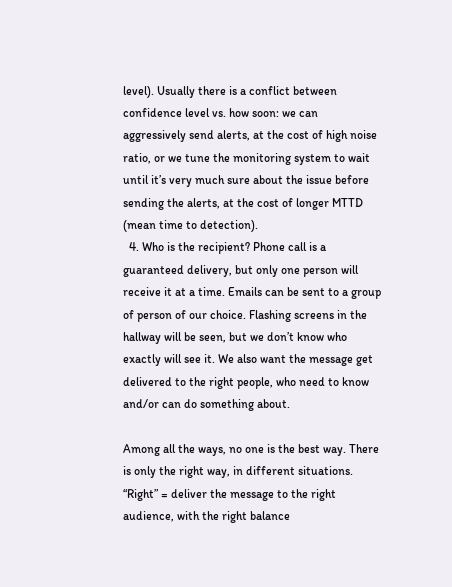level). Usually there is a conflict between confidence level vs. how soon: we can aggressively send alerts, at the cost of high noise ratio, or we tune the monitoring system to wait until it’s very much sure about the issue before sending the alerts, at the cost of longer MTTD (mean time to detection).
  4. Who is the recipient? Phone call is a guaranteed delivery, but only one person will receive it at a time. Emails can be sent to a group of person of our choice. Flashing screens in the hallway will be seen, but we don’t know who exactly will see it. We also want the message get delivered to the right people, who need to know and/or can do something about.

Among all the ways, no one is the best way. There is only the right way, in different situations. “Right” = deliver the message to the right audience, with the right balance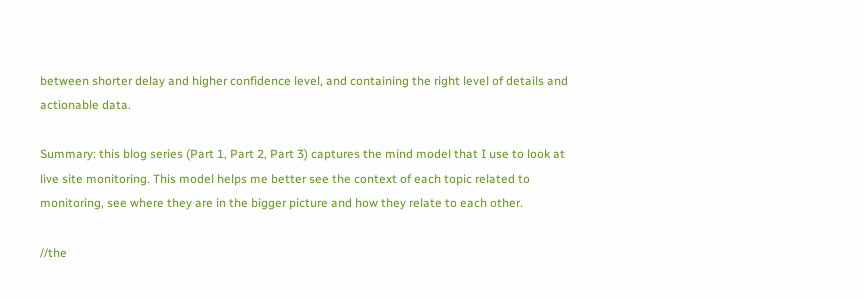between shorter delay and higher confidence level, and containing the right level of details and actionable data.

Summary: this blog series (Part 1, Part 2, Part 3) captures the mind model that I use to look at live site monitoring. This model helps me better see the context of each topic related to monitoring, see where they are in the bigger picture and how they relate to each other.

//the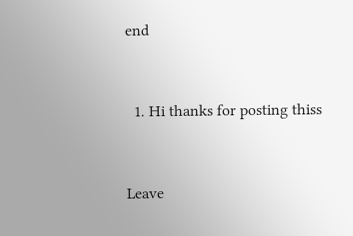end


  1. Hi thanks for posting thiss


Leave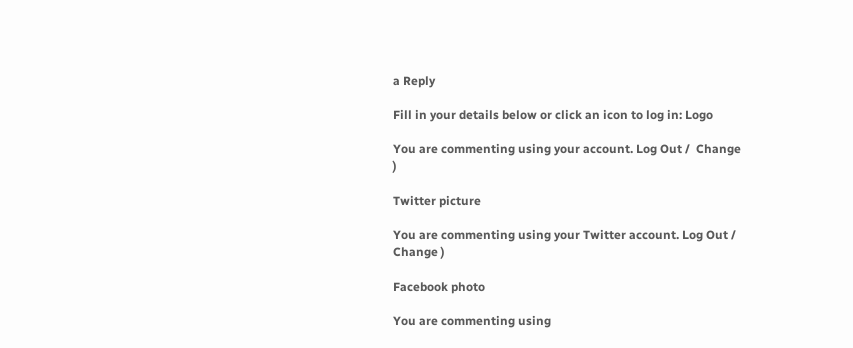a Reply

Fill in your details below or click an icon to log in: Logo

You are commenting using your account. Log Out /  Change )

Twitter picture

You are commenting using your Twitter account. Log Out /  Change )

Facebook photo

You are commenting using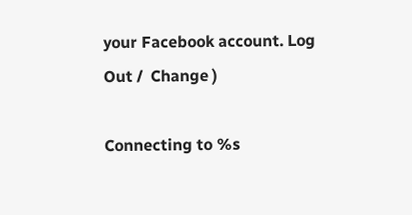your Facebook account. Log Out /  Change )

Connecting to %s